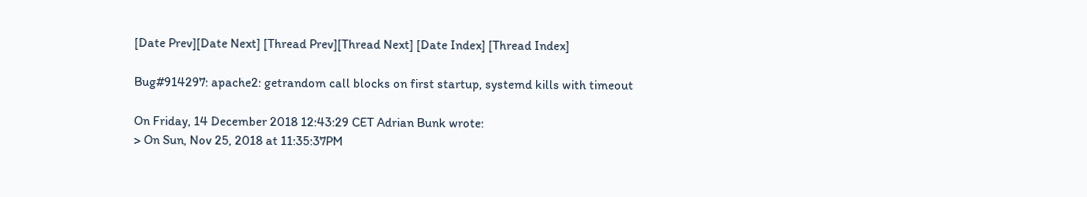[Date Prev][Date Next] [Thread Prev][Thread Next] [Date Index] [Thread Index]

Bug#914297: apache2: getrandom call blocks on first startup, systemd kills with timeout

On Friday, 14 December 2018 12:43:29 CET Adrian Bunk wrote:
> On Sun, Nov 25, 2018 at 11:35:37PM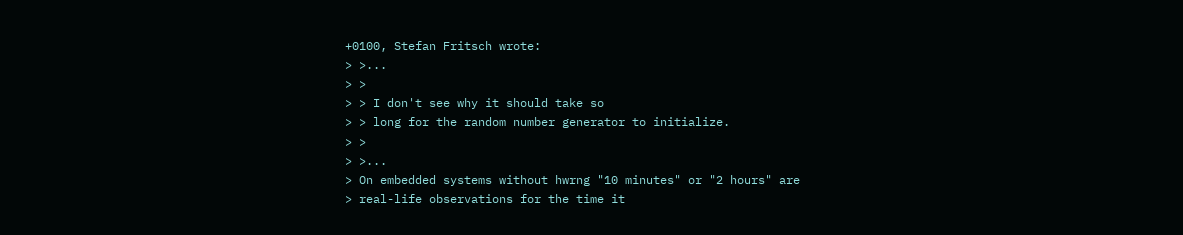+0100, Stefan Fritsch wrote:
> >...
> >
> > I don't see why it should take so
> > long for the random number generator to initialize.
> >
> >...
> On embedded systems without hwrng "10 minutes" or "2 hours" are
> real-life observations for the time it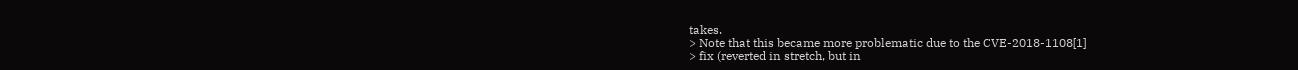takes.
> Note that this became more problematic due to the CVE-2018-1108[1]
> fix (reverted in stretch, but in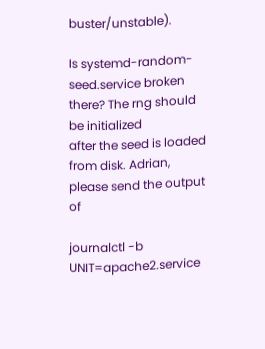buster/unstable).

Is systemd-random-seed.service broken there? The rng should be initialized
after the seed is loaded from disk. Adrian, please send the output of

journalctl -b UNIT=apache2.service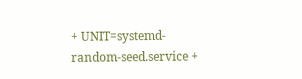+ UNIT=systemd-random-seed.service +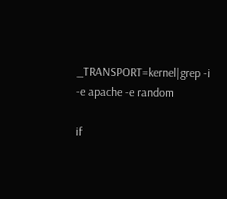_TRANSPORT=kernel|grep -i -e apache -e random

if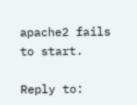apache2 fails to start.

Reply to: